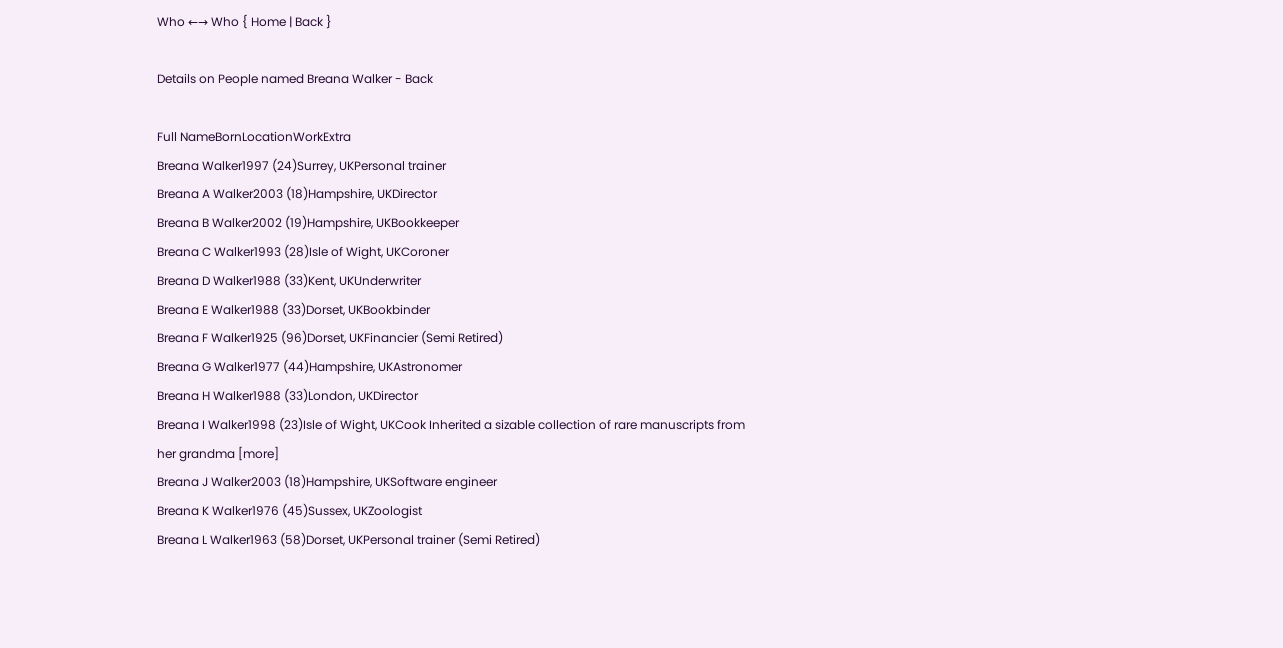Who ←→ Who { Home | Back }

Details on People named Breana Walker - Back

Full NameBornLocationWorkExtra
Breana Walker1997 (24)Surrey, UKPersonal trainer
Breana A Walker2003 (18)Hampshire, UKDirector
Breana B Walker2002 (19)Hampshire, UKBookkeeper
Breana C Walker1993 (28)Isle of Wight, UKCoroner
Breana D Walker1988 (33)Kent, UKUnderwriter
Breana E Walker1988 (33)Dorset, UKBookbinder
Breana F Walker1925 (96)Dorset, UKFinancier (Semi Retired)
Breana G Walker1977 (44)Hampshire, UKAstronomer
Breana H Walker1988 (33)London, UKDirector
Breana I Walker1998 (23)Isle of Wight, UKCook Inherited a sizable collection of rare manuscripts from her grandma [more]
Breana J Walker2003 (18)Hampshire, UKSoftware engineer
Breana K Walker1976 (45)Sussex, UKZoologist
Breana L Walker1963 (58)Dorset, UKPersonal trainer (Semi Retired)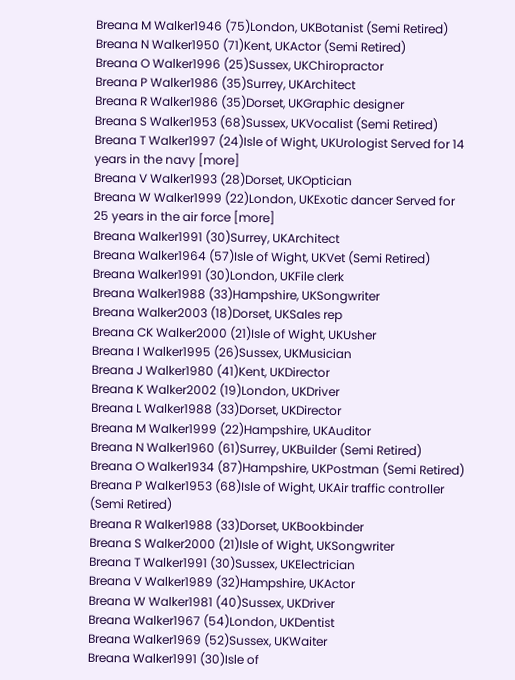Breana M Walker1946 (75)London, UKBotanist (Semi Retired)
Breana N Walker1950 (71)Kent, UKActor (Semi Retired)
Breana O Walker1996 (25)Sussex, UKChiropractor
Breana P Walker1986 (35)Surrey, UKArchitect
Breana R Walker1986 (35)Dorset, UKGraphic designer
Breana S Walker1953 (68)Sussex, UKVocalist (Semi Retired)
Breana T Walker1997 (24)Isle of Wight, UKUrologist Served for 14 years in the navy [more]
Breana V Walker1993 (28)Dorset, UKOptician
Breana W Walker1999 (22)London, UKExotic dancer Served for 25 years in the air force [more]
Breana Walker1991 (30)Surrey, UKArchitect
Breana Walker1964 (57)Isle of Wight, UKVet (Semi Retired)
Breana Walker1991 (30)London, UKFile clerk
Breana Walker1988 (33)Hampshire, UKSongwriter
Breana Walker2003 (18)Dorset, UKSales rep
Breana CK Walker2000 (21)Isle of Wight, UKUsher
Breana I Walker1995 (26)Sussex, UKMusician
Breana J Walker1980 (41)Kent, UKDirector
Breana K Walker2002 (19)London, UKDriver
Breana L Walker1988 (33)Dorset, UKDirector
Breana M Walker1999 (22)Hampshire, UKAuditor
Breana N Walker1960 (61)Surrey, UKBuilder (Semi Retired)
Breana O Walker1934 (87)Hampshire, UKPostman (Semi Retired)
Breana P Walker1953 (68)Isle of Wight, UKAir traffic controller (Semi Retired)
Breana R Walker1988 (33)Dorset, UKBookbinder
Breana S Walker2000 (21)Isle of Wight, UKSongwriter
Breana T Walker1991 (30)Sussex, UKElectrician
Breana V Walker1989 (32)Hampshire, UKActor
Breana W Walker1981 (40)Sussex, UKDriver
Breana Walker1967 (54)London, UKDentist
Breana Walker1969 (52)Sussex, UKWaiter
Breana Walker1991 (30)Isle of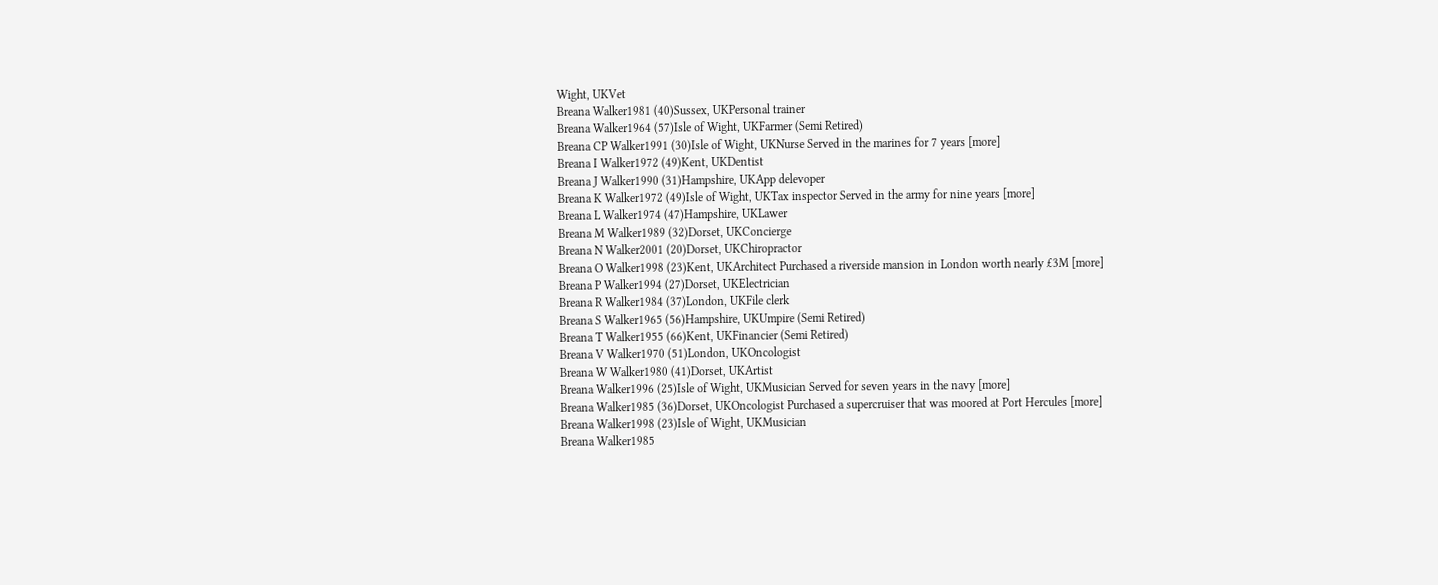Wight, UKVet
Breana Walker1981 (40)Sussex, UKPersonal trainer
Breana Walker1964 (57)Isle of Wight, UKFarmer (Semi Retired)
Breana CP Walker1991 (30)Isle of Wight, UKNurse Served in the marines for 7 years [more]
Breana I Walker1972 (49)Kent, UKDentist
Breana J Walker1990 (31)Hampshire, UKApp delevoper
Breana K Walker1972 (49)Isle of Wight, UKTax inspector Served in the army for nine years [more]
Breana L Walker1974 (47)Hampshire, UKLawer
Breana M Walker1989 (32)Dorset, UKConcierge
Breana N Walker2001 (20)Dorset, UKChiropractor
Breana O Walker1998 (23)Kent, UKArchitect Purchased a riverside mansion in London worth nearly £3M [more]
Breana P Walker1994 (27)Dorset, UKElectrician
Breana R Walker1984 (37)London, UKFile clerk
Breana S Walker1965 (56)Hampshire, UKUmpire (Semi Retired)
Breana T Walker1955 (66)Kent, UKFinancier (Semi Retired)
Breana V Walker1970 (51)London, UKOncologist
Breana W Walker1980 (41)Dorset, UKArtist
Breana Walker1996 (25)Isle of Wight, UKMusician Served for seven years in the navy [more]
Breana Walker1985 (36)Dorset, UKOncologist Purchased a supercruiser that was moored at Port Hercules [more]
Breana Walker1998 (23)Isle of Wight, UKMusician
Breana Walker1985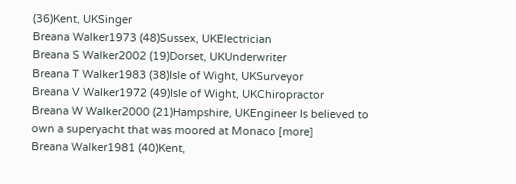(36)Kent, UKSinger
Breana Walker1973 (48)Sussex, UKElectrician
Breana S Walker2002 (19)Dorset, UKUnderwriter
Breana T Walker1983 (38)Isle of Wight, UKSurveyor
Breana V Walker1972 (49)Isle of Wight, UKChiropractor
Breana W Walker2000 (21)Hampshire, UKEngineer Is believed to own a superyacht that was moored at Monaco [more]
Breana Walker1981 (40)Kent,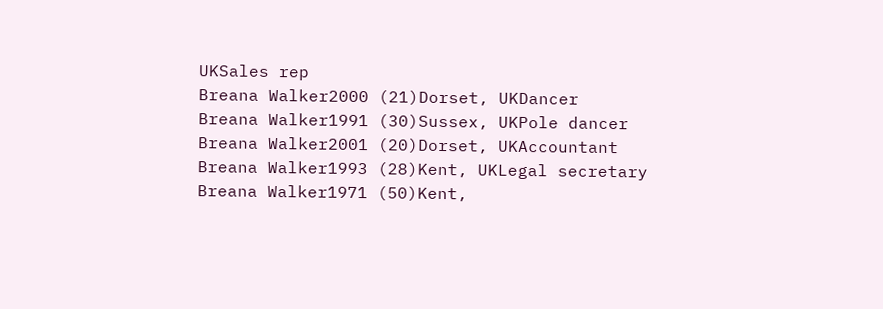UKSales rep
Breana Walker2000 (21)Dorset, UKDancer
Breana Walker1991 (30)Sussex, UKPole dancer
Breana Walker2001 (20)Dorset, UKAccountant
Breana Walker1993 (28)Kent, UKLegal secretary
Breana Walker1971 (50)Kent,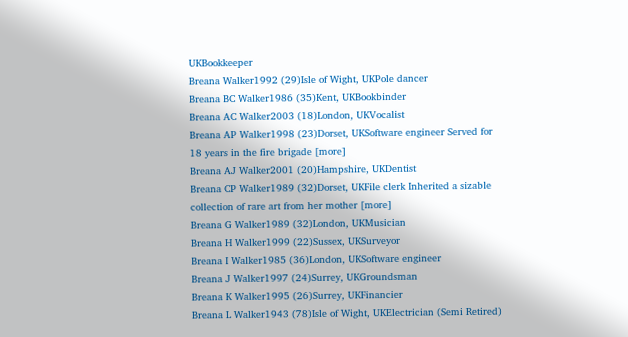UKBookkeeper
Breana Walker1992 (29)Isle of Wight, UKPole dancer
Breana BC Walker1986 (35)Kent, UKBookbinder
Breana AC Walker2003 (18)London, UKVocalist
Breana AP Walker1998 (23)Dorset, UKSoftware engineer Served for 18 years in the fire brigade [more]
Breana AJ Walker2001 (20)Hampshire, UKDentist
Breana CP Walker1989 (32)Dorset, UKFile clerk Inherited a sizable collection of rare art from her mother [more]
Breana G Walker1989 (32)London, UKMusician
Breana H Walker1999 (22)Sussex, UKSurveyor
Breana I Walker1985 (36)London, UKSoftware engineer
Breana J Walker1997 (24)Surrey, UKGroundsman
Breana K Walker1995 (26)Surrey, UKFinancier
Breana L Walker1943 (78)Isle of Wight, UKElectrician (Semi Retired)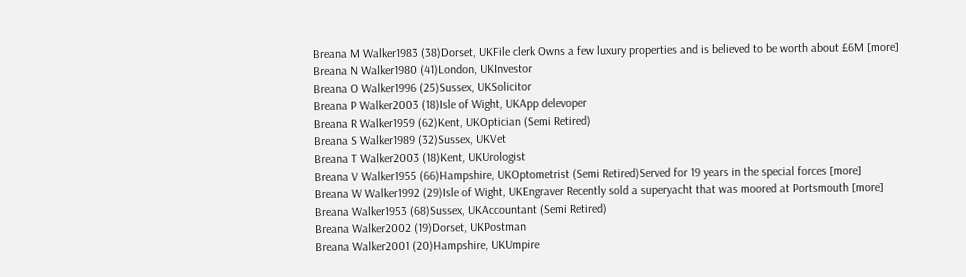Breana M Walker1983 (38)Dorset, UKFile clerk Owns a few luxury properties and is believed to be worth about £6M [more]
Breana N Walker1980 (41)London, UKInvestor
Breana O Walker1996 (25)Sussex, UKSolicitor
Breana P Walker2003 (18)Isle of Wight, UKApp delevoper
Breana R Walker1959 (62)Kent, UKOptician (Semi Retired)
Breana S Walker1989 (32)Sussex, UKVet
Breana T Walker2003 (18)Kent, UKUrologist
Breana V Walker1955 (66)Hampshire, UKOptometrist (Semi Retired)Served for 19 years in the special forces [more]
Breana W Walker1992 (29)Isle of Wight, UKEngraver Recently sold a superyacht that was moored at Portsmouth [more]
Breana Walker1953 (68)Sussex, UKAccountant (Semi Retired)
Breana Walker2002 (19)Dorset, UKPostman
Breana Walker2001 (20)Hampshire, UKUmpire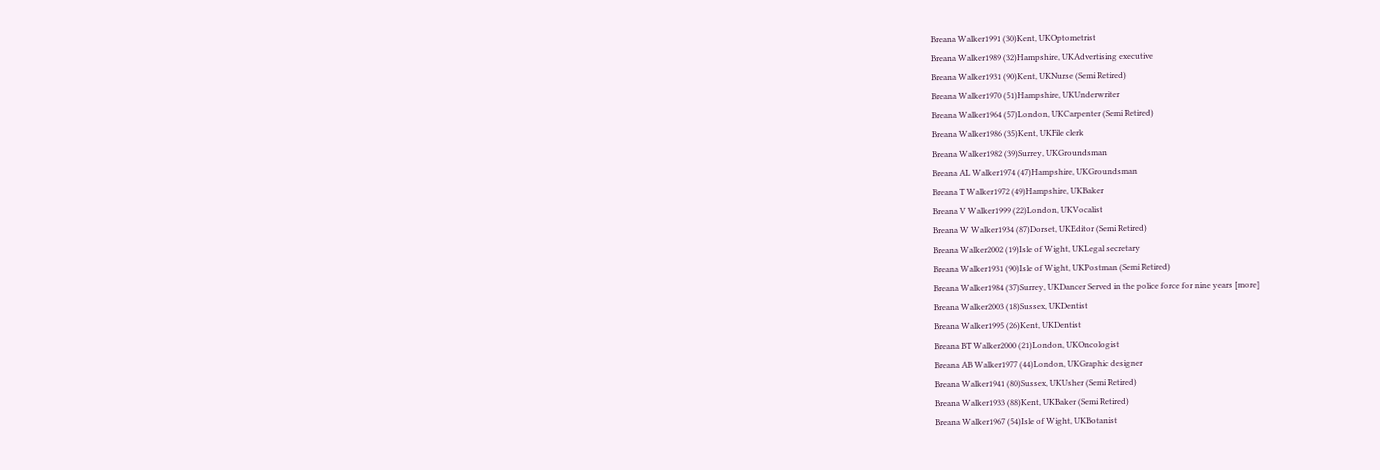Breana Walker1991 (30)Kent, UKOptometrist
Breana Walker1989 (32)Hampshire, UKAdvertising executive
Breana Walker1931 (90)Kent, UKNurse (Semi Retired)
Breana Walker1970 (51)Hampshire, UKUnderwriter
Breana Walker1964 (57)London, UKCarpenter (Semi Retired)
Breana Walker1986 (35)Kent, UKFile clerk
Breana Walker1982 (39)Surrey, UKGroundsman
Breana AL Walker1974 (47)Hampshire, UKGroundsman
Breana T Walker1972 (49)Hampshire, UKBaker
Breana V Walker1999 (22)London, UKVocalist
Breana W Walker1934 (87)Dorset, UKEditor (Semi Retired)
Breana Walker2002 (19)Isle of Wight, UKLegal secretary
Breana Walker1931 (90)Isle of Wight, UKPostman (Semi Retired)
Breana Walker1984 (37)Surrey, UKDancer Served in the police force for nine years [more]
Breana Walker2003 (18)Sussex, UKDentist
Breana Walker1995 (26)Kent, UKDentist
Breana BT Walker2000 (21)London, UKOncologist
Breana AB Walker1977 (44)London, UKGraphic designer
Breana Walker1941 (80)Sussex, UKUsher (Semi Retired)
Breana Walker1933 (88)Kent, UKBaker (Semi Retired)
Breana Walker1967 (54)Isle of Wight, UKBotanist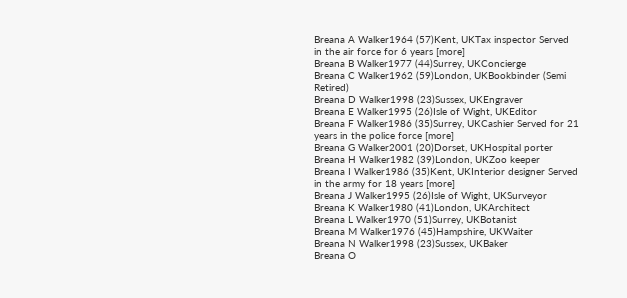Breana A Walker1964 (57)Kent, UKTax inspector Served in the air force for 6 years [more]
Breana B Walker1977 (44)Surrey, UKConcierge
Breana C Walker1962 (59)London, UKBookbinder (Semi Retired)
Breana D Walker1998 (23)Sussex, UKEngraver
Breana E Walker1995 (26)Isle of Wight, UKEditor
Breana F Walker1986 (35)Surrey, UKCashier Served for 21 years in the police force [more]
Breana G Walker2001 (20)Dorset, UKHospital porter
Breana H Walker1982 (39)London, UKZoo keeper
Breana I Walker1986 (35)Kent, UKInterior designer Served in the army for 18 years [more]
Breana J Walker1995 (26)Isle of Wight, UKSurveyor
Breana K Walker1980 (41)London, UKArchitect
Breana L Walker1970 (51)Surrey, UKBotanist
Breana M Walker1976 (45)Hampshire, UKWaiter
Breana N Walker1998 (23)Sussex, UKBaker
Breana O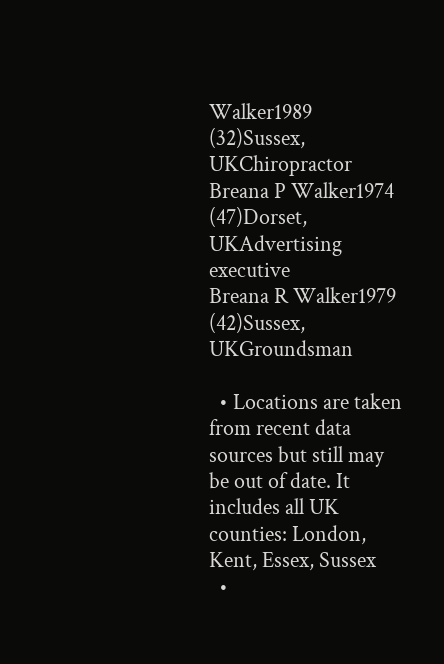Walker1989 (32)Sussex, UKChiropractor
Breana P Walker1974 (47)Dorset, UKAdvertising executive
Breana R Walker1979 (42)Sussex, UKGroundsman

  • Locations are taken from recent data sources but still may be out of date. It includes all UK counties: London, Kent, Essex, Sussex
  •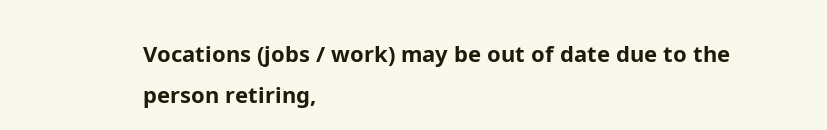Vocations (jobs / work) may be out of date due to the person retiring,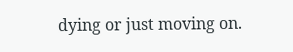dying or just moving on.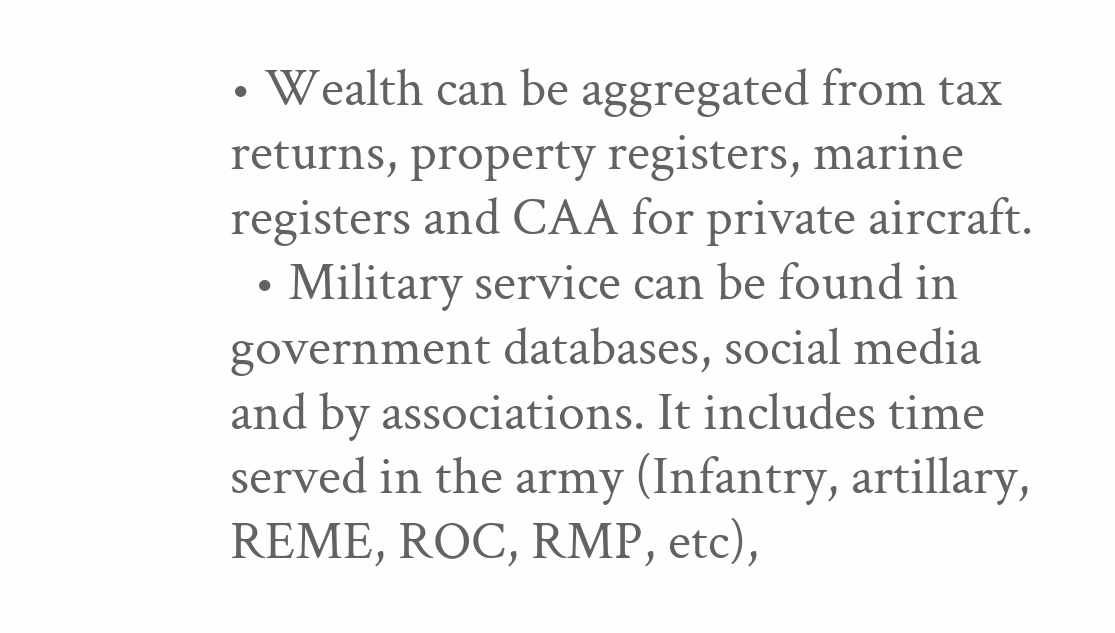• Wealth can be aggregated from tax returns, property registers, marine registers and CAA for private aircraft.
  • Military service can be found in government databases, social media and by associations. It includes time served in the army (Infantry, artillary, REME, ROC, RMP, etc),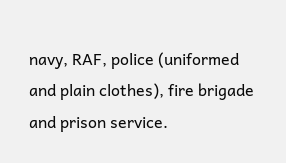navy, RAF, police (uniformed and plain clothes), fire brigade and prison service.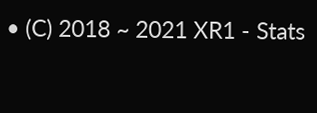• (C) 2018 ~ 2021 XR1 - Stats